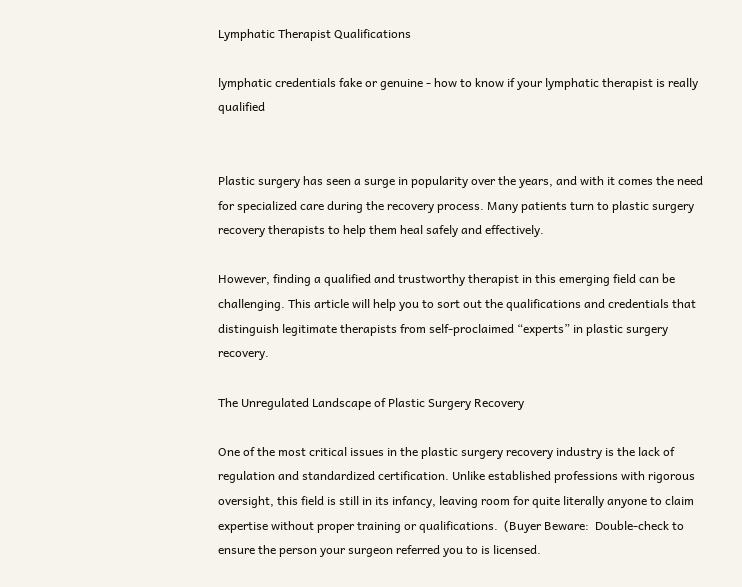Lymphatic Therapist Qualifications

lymphatic credentials fake or genuine - how to know if your lymphatic therapist is really qualified


Plastic surgery has seen a surge in popularity over the years, and with it comes the need for specialized care during the recovery process. Many patients turn to plastic surgery recovery therapists to help them heal safely and effectively.

However, finding a qualified and trustworthy therapist in this emerging field can be challenging. This article will help you to sort out the qualifications and credentials that distinguish legitimate therapists from self-proclaimed “experts” in plastic surgery recovery.

The Unregulated Landscape of Plastic Surgery Recovery

One of the most critical issues in the plastic surgery recovery industry is the lack of regulation and standardized certification. Unlike established professions with rigorous oversight, this field is still in its infancy, leaving room for quite literally anyone to claim expertise without proper training or qualifications.  (Buyer Beware:  Double-check to ensure the person your surgeon referred you to is licensed.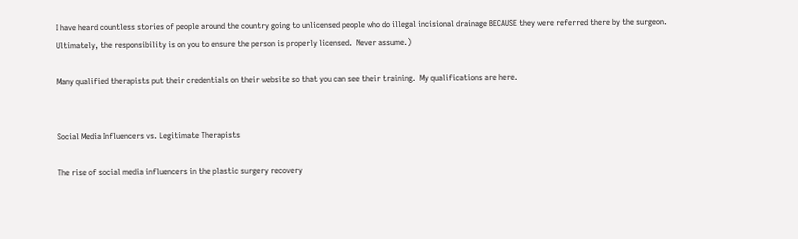I have heard countless stories of people around the country going to unlicensed people who do illegal incisional drainage BECAUSE they were referred there by the surgeon.  Ultimately, the responsibility is on you to ensure the person is properly licensed.  Never assume.)

Many qualified therapists put their credentials on their website so that you can see their training.  My qualifications are here.


Social Media Influencers vs. Legitimate Therapists

The rise of social media influencers in the plastic surgery recovery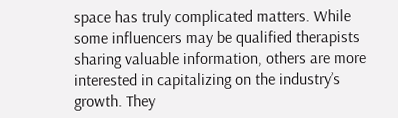space has truly complicated matters. While some influencers may be qualified therapists sharing valuable information, others are more interested in capitalizing on the industry’s growth. They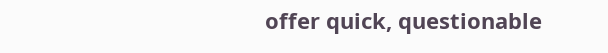offer quick, questionable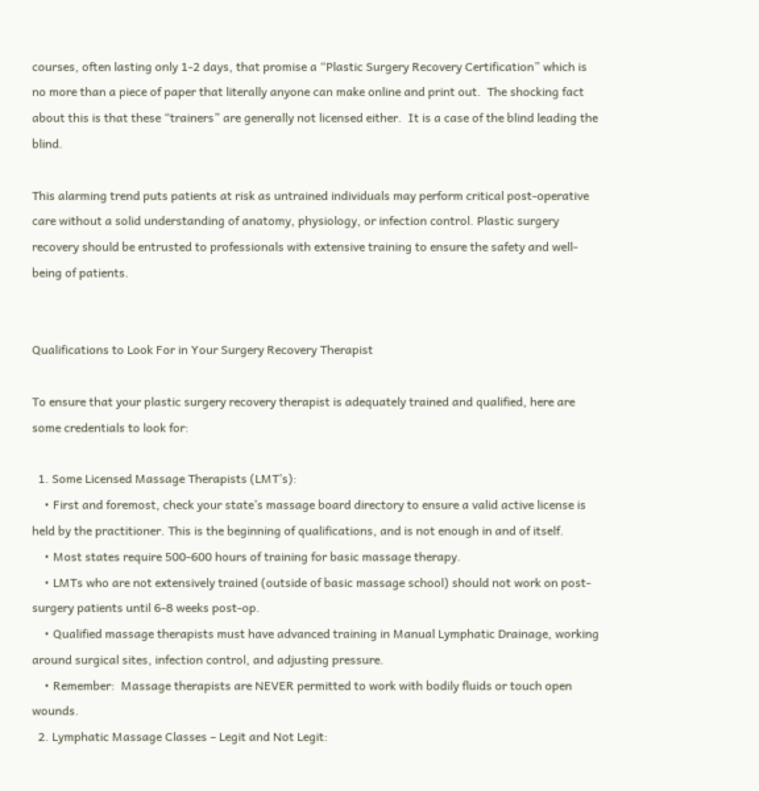courses, often lasting only 1-2 days, that promise a “Plastic Surgery Recovery Certification” which is no more than a piece of paper that literally anyone can make online and print out.  The shocking fact about this is that these “trainers” are generally not licensed either.  It is a case of the blind leading the blind.

This alarming trend puts patients at risk as untrained individuals may perform critical post-operative care without a solid understanding of anatomy, physiology, or infection control. Plastic surgery recovery should be entrusted to professionals with extensive training to ensure the safety and well-being of patients.


Qualifications to Look For in Your Surgery Recovery Therapist

To ensure that your plastic surgery recovery therapist is adequately trained and qualified, here are some credentials to look for:

  1. Some Licensed Massage Therapists (LMT’s):
    • First and foremost, check your state’s massage board directory to ensure a valid active license is held by the practitioner. This is the beginning of qualifications, and is not enough in and of itself.
    • Most states require 500-600 hours of training for basic massage therapy.
    • LMTs who are not extensively trained (outside of basic massage school) should not work on post-surgery patients until 6-8 weeks post-op.
    • Qualified massage therapists must have advanced training in Manual Lymphatic Drainage, working around surgical sites, infection control, and adjusting pressure.
    • Remember:  Massage therapists are NEVER permitted to work with bodily fluids or touch open wounds.
  2. Lymphatic Massage Classes – Legit and Not Legit: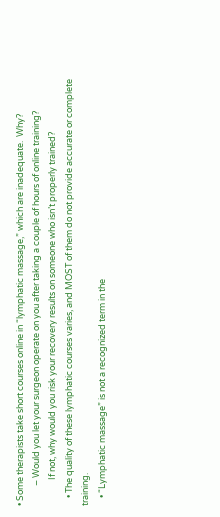• Some therapists take short courses online in “lymphatic massage,” which are inadequate.  Why?
          – Would you let your surgeon operate on you after taking a couple of hours of online training?
             If not, why would you risk your recovery results on someone who isn’t properly trained?
    • The quality of these lymphatic courses varies, and MOST of them do not provide accurate or complete training.
    • “Lymphatic massage” is not a recognized term in the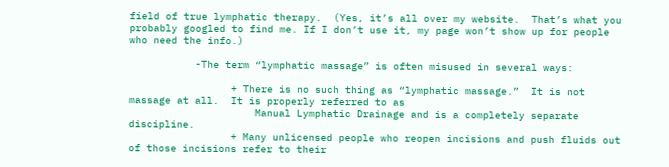field of true lymphatic therapy.  (Yes, it’s all over my website.  That’s what you probably googled to find me. If I don’t use it, my page won’t show up for people who need the info.)

           -The term “lymphatic massage” is often misused in several ways:

                 + There is no such thing as “lymphatic massage.”  It is not massage at all.  It is properly referred to as
                     Manual Lymphatic Drainage and is a completely separate discipline.
                 + Many unlicensed people who reopen incisions and push fluids out of those incisions refer to their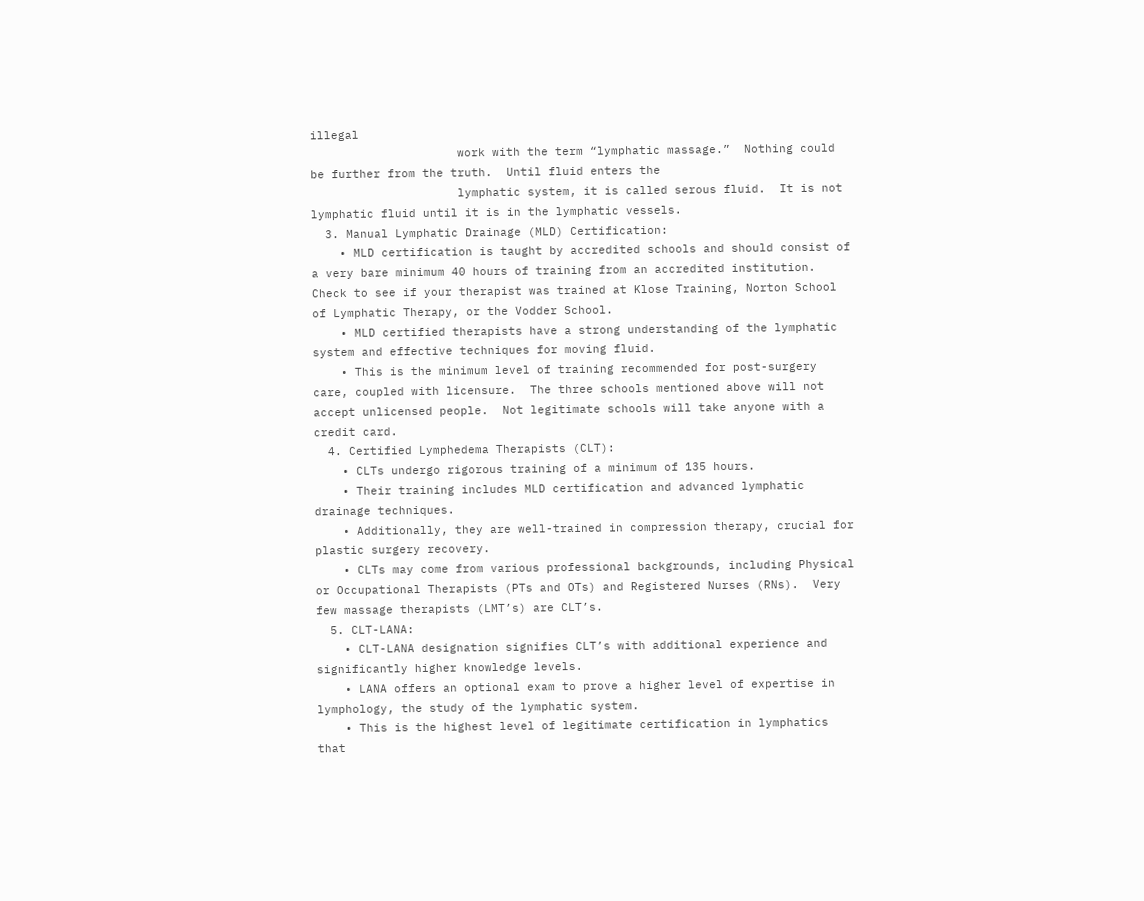illegal
                     work with the term “lymphatic massage.”  Nothing could be further from the truth.  Until fluid enters the
                     lymphatic system, it is called serous fluid.  It is not lymphatic fluid until it is in the lymphatic vessels.
  3. Manual Lymphatic Drainage (MLD) Certification:
    • MLD certification is taught by accredited schools and should consist of a very bare minimum 40 hours of training from an accredited institution.  Check to see if your therapist was trained at Klose Training, Norton School of Lymphatic Therapy, or the Vodder School.
    • MLD certified therapists have a strong understanding of the lymphatic system and effective techniques for moving fluid.
    • This is the minimum level of training recommended for post-surgery care, coupled with licensure.  The three schools mentioned above will not accept unlicensed people.  Not legitimate schools will take anyone with a credit card.
  4. Certified Lymphedema Therapists (CLT):
    • CLTs undergo rigorous training of a minimum of 135 hours.
    • Their training includes MLD certification and advanced lymphatic drainage techniques.
    • Additionally, they are well-trained in compression therapy, crucial for plastic surgery recovery.
    • CLTs may come from various professional backgrounds, including Physical or Occupational Therapists (PTs and OTs) and Registered Nurses (RNs).  Very few massage therapists (LMT’s) are CLT’s.
  5. CLT-LANA:
    • CLT-LANA designation signifies CLT’s with additional experience and significantly higher knowledge levels.
    • LANA offers an optional exam to prove a higher level of expertise in lymphology, the study of the lymphatic system.
    • This is the highest level of legitimate certification in lymphatics that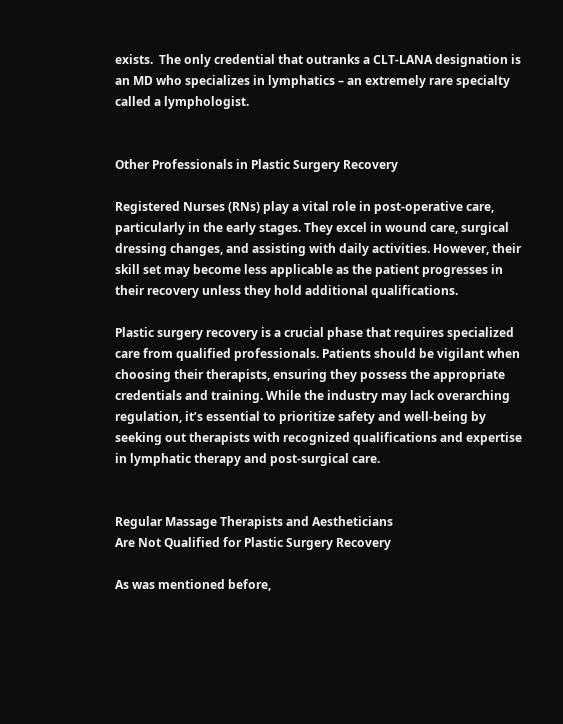exists.  The only credential that outranks a CLT-LANA designation is an MD who specializes in lymphatics – an extremely rare specialty called a lymphologist.


Other Professionals in Plastic Surgery Recovery

Registered Nurses (RNs) play a vital role in post-operative care, particularly in the early stages. They excel in wound care, surgical dressing changes, and assisting with daily activities. However, their skill set may become less applicable as the patient progresses in their recovery unless they hold additional qualifications.

Plastic surgery recovery is a crucial phase that requires specialized care from qualified professionals. Patients should be vigilant when choosing their therapists, ensuring they possess the appropriate credentials and training. While the industry may lack overarching regulation, it’s essential to prioritize safety and well-being by seeking out therapists with recognized qualifications and expertise in lymphatic therapy and post-surgical care.


Regular Massage Therapists and Aestheticians
Are Not Qualified for Plastic Surgery Recovery

As was mentioned before,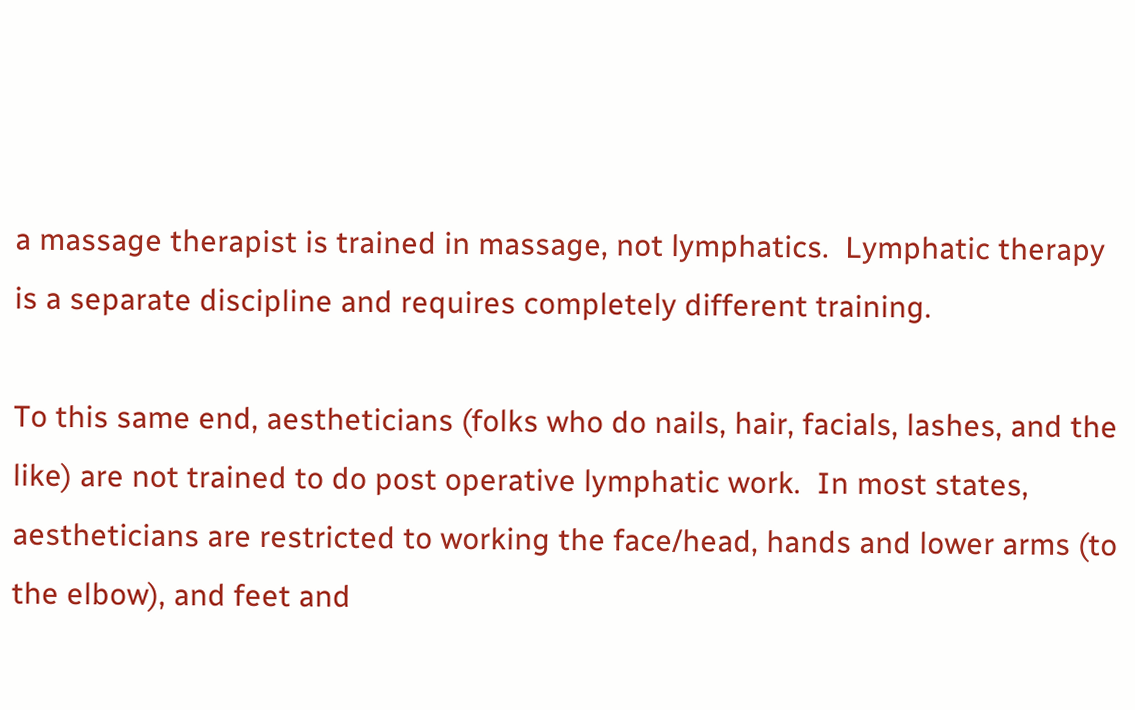a massage therapist is trained in massage, not lymphatics.  Lymphatic therapy is a separate discipline and requires completely different training.

To this same end, aestheticians (folks who do nails, hair, facials, lashes, and the like) are not trained to do post operative lymphatic work.  In most states, aestheticians are restricted to working the face/head, hands and lower arms (to the elbow), and feet and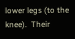lower legs (to the knee).  Their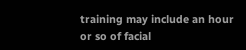training may include an hour or so of facial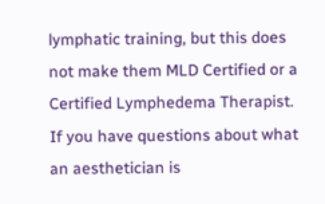lymphatic training, but this does not make them MLD Certified or a Certified Lymphedema Therapist.  If you have questions about what an aesthetician is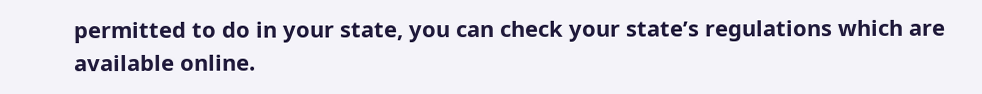permitted to do in your state, you can check your state’s regulations which are available online.